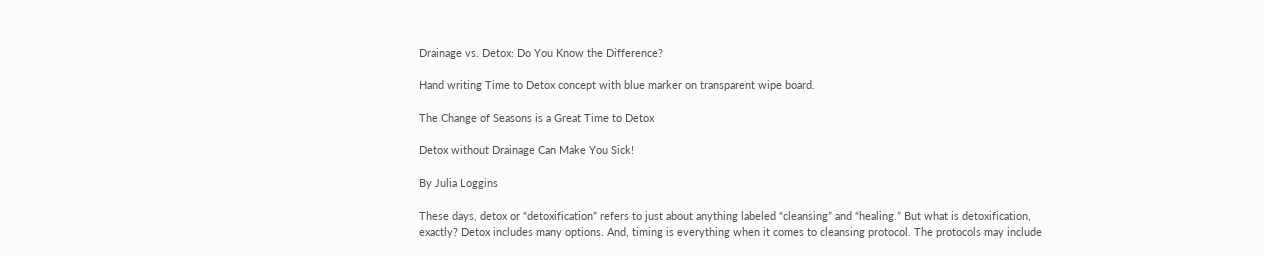Drainage vs. Detox: Do You Know the Difference?

Hand writing Time to Detox concept with blue marker on transparent wipe board.

The Change of Seasons is a Great Time to Detox

Detox without Drainage Can Make You Sick!

By Julia Loggins

These days, detox or “detoxification” refers to just about anything labeled “cleansing” and “healing.” But what is detoxification, exactly? Detox includes many options. And, timing is everything when it comes to cleansing protocol. The protocols may include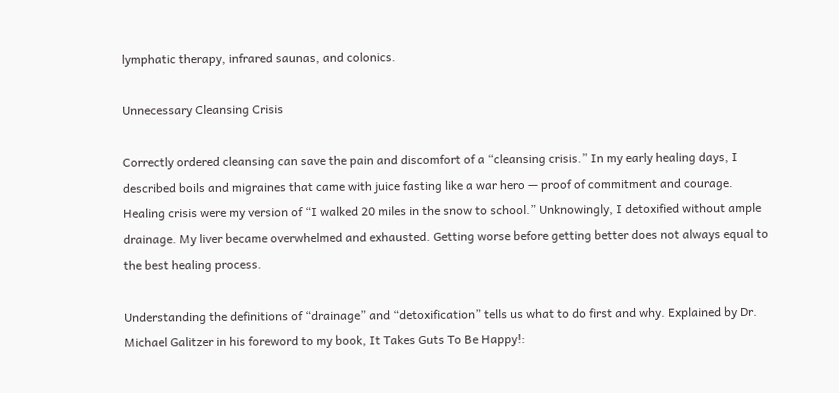lymphatic therapy, infrared saunas, and colonics.

Unnecessary Cleansing Crisis

Correctly ordered cleansing can save the pain and discomfort of a “cleansing crisis.” In my early healing days, I described boils and migraines that came with juice fasting like a war hero — proof of commitment and courage. Healing crisis were my version of “I walked 20 miles in the snow to school.” Unknowingly, I detoxified without ample drainage. My liver became overwhelmed and exhausted. Getting worse before getting better does not always equal to the best healing process.

Understanding the definitions of “drainage” and “detoxification” tells us what to do first and why. Explained by Dr. Michael Galitzer in his foreword to my book, It Takes Guts To Be Happy!: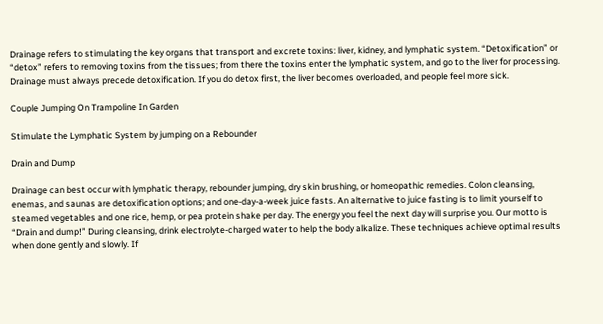Drainage refers to stimulating the key organs that transport and excrete toxins: liver, kidney, and lymphatic system. “Detoxification” or “detox” refers to removing toxins from the tissues; from there the toxins enter the lymphatic system, and go to the liver for processing. Drainage must always precede detoxification. If you do detox first, the liver becomes overloaded, and people feel more sick.

Couple Jumping On Trampoline In Garden

Stimulate the Lymphatic System by jumping on a Rebounder

Drain and Dump

Drainage can best occur with lymphatic therapy, rebounder jumping, dry skin brushing, or homeopathic remedies. Colon cleansing, enemas, and saunas are detoxification options; and one-day-a-week juice fasts. An alternative to juice fasting is to limit yourself to steamed vegetables and one rice, hemp, or pea protein shake per day. The energy you feel the next day will surprise you. Our motto is “Drain and dump!” During cleansing, drink electrolyte-charged water to help the body alkalize. These techniques achieve optimal results when done gently and slowly. If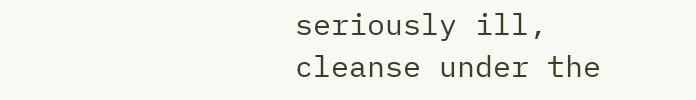seriously ill, cleanse under the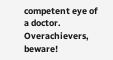competent eye of a doctor. Overachievers, beware!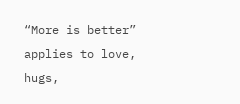“More is better” applies to love, hugs,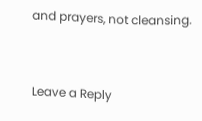and prayers, not cleansing.


Leave a Reply